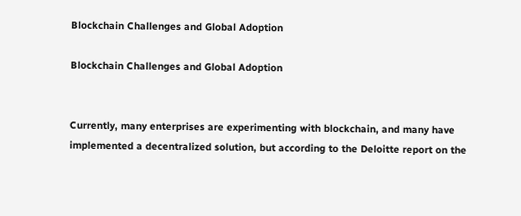Blockchain Challenges and Global Adoption

Blockchain Challenges and Global Adoption


Currently, many enterprises are experimenting with blockchain, and many have implemented a decentralized solution, but according to the Deloitte report on the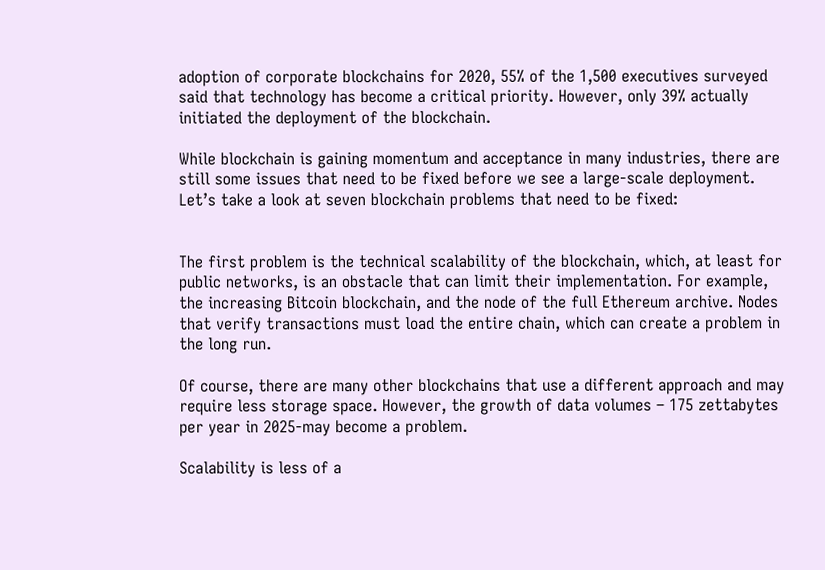adoption of corporate blockchains for 2020, 55% of the 1,500 executives surveyed said that technology has become a critical priority. However, only 39% actually initiated the deployment of the blockchain.

While blockchain is gaining momentum and acceptance in many industries, there are still some issues that need to be fixed before we see a large-scale deployment. Let’s take a look at seven blockchain problems that need to be fixed:


The first problem is the technical scalability of the blockchain, which, at least for public networks, is an obstacle that can limit their implementation. For example, the increasing Bitcoin blockchain, and the node of the full Ethereum archive. Nodes that verify transactions must load the entire chain, which can create a problem in the long run.

Of course, there are many other blockchains that use a different approach and may require less storage space. However, the growth of data volumes – 175 zettabytes per year in 2025-may become a problem.

Scalability is less of a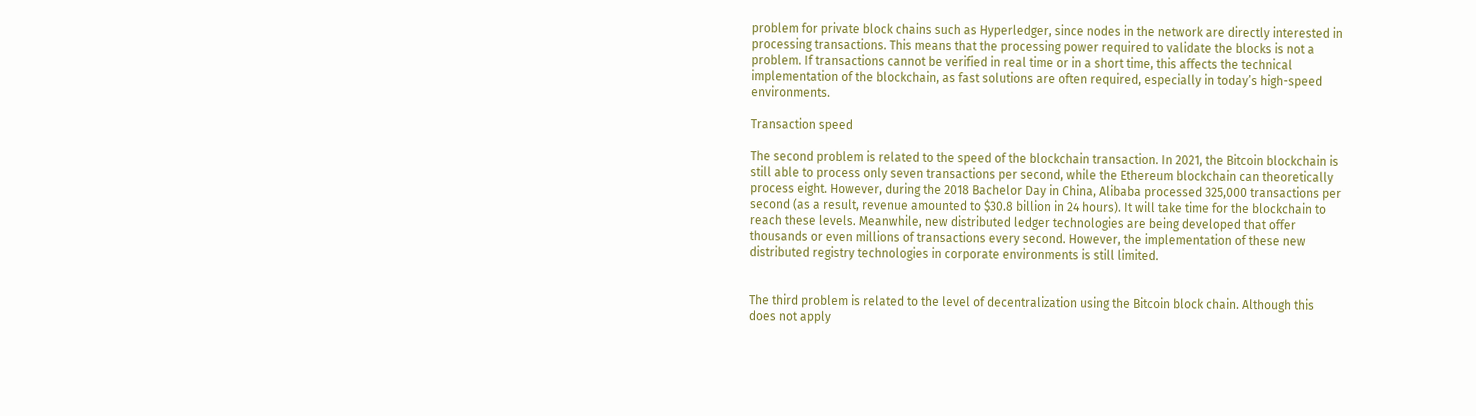problem for private block chains such as Hyperledger, since nodes in the network are directly interested in processing transactions. This means that the processing power required to validate the blocks is not a problem. If transactions cannot be verified in real time or in a short time, this affects the technical implementation of the blockchain, as fast solutions are often required, especially in today’s high-speed environments.

Transaction speed

The second problem is related to the speed of the blockchain transaction. In 2021, the Bitcoin blockchain is still able to process only seven transactions per second, while the Ethereum blockchain can theoretically process eight. However, during the 2018 Bachelor Day in China, Alibaba processed 325,000 transactions per second (as a result, revenue amounted to $30.8 billion in 24 hours). It will take time for the blockchain to reach these levels. Meanwhile, new distributed ledger technologies are being developed that offer thousands or even millions of transactions every second. However, the implementation of these new distributed registry technologies in corporate environments is still limited.


The third problem is related to the level of decentralization using the Bitcoin block chain. Although this does not apply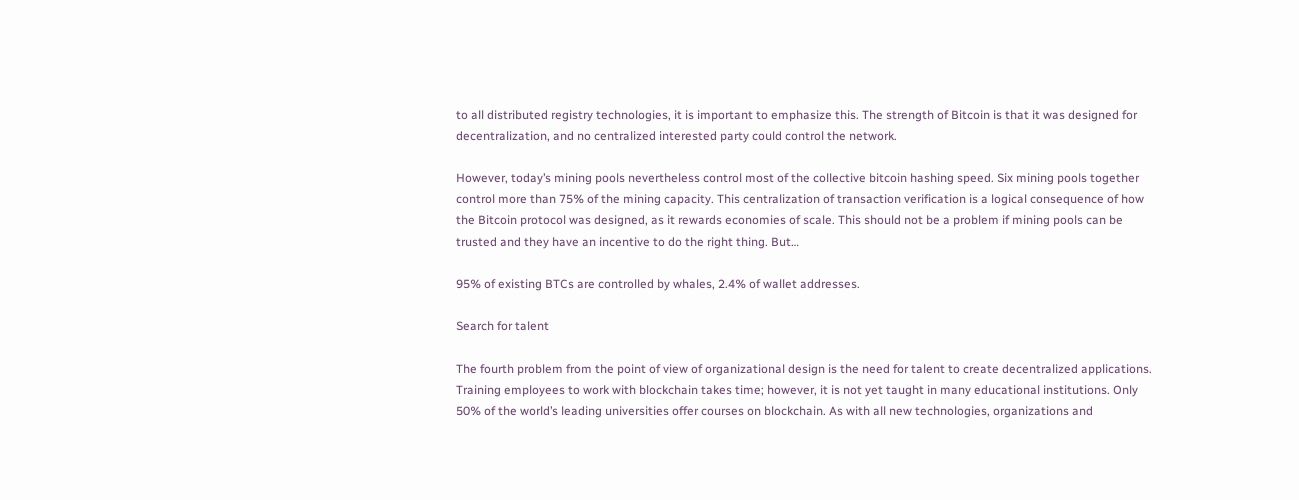to all distributed registry technologies, it is important to emphasize this. The strength of Bitcoin is that it was designed for decentralization, and no centralized interested party could control the network.

However, today’s mining pools nevertheless control most of the collective bitcoin hashing speed. Six mining pools together control more than 75% of the mining capacity. This centralization of transaction verification is a logical consequence of how the Bitcoin protocol was designed, as it rewards economies of scale. This should not be a problem if mining pools can be trusted and they have an incentive to do the right thing. But…

95% of existing BTCs are controlled by whales, 2.4% of wallet addresses.

Search for talent

The fourth problem from the point of view of organizational design is the need for talent to create decentralized applications. Training employees to work with blockchain takes time; however, it is not yet taught in many educational institutions. Only 50% of the world’s leading universities offer courses on blockchain. As with all new technologies, organizations and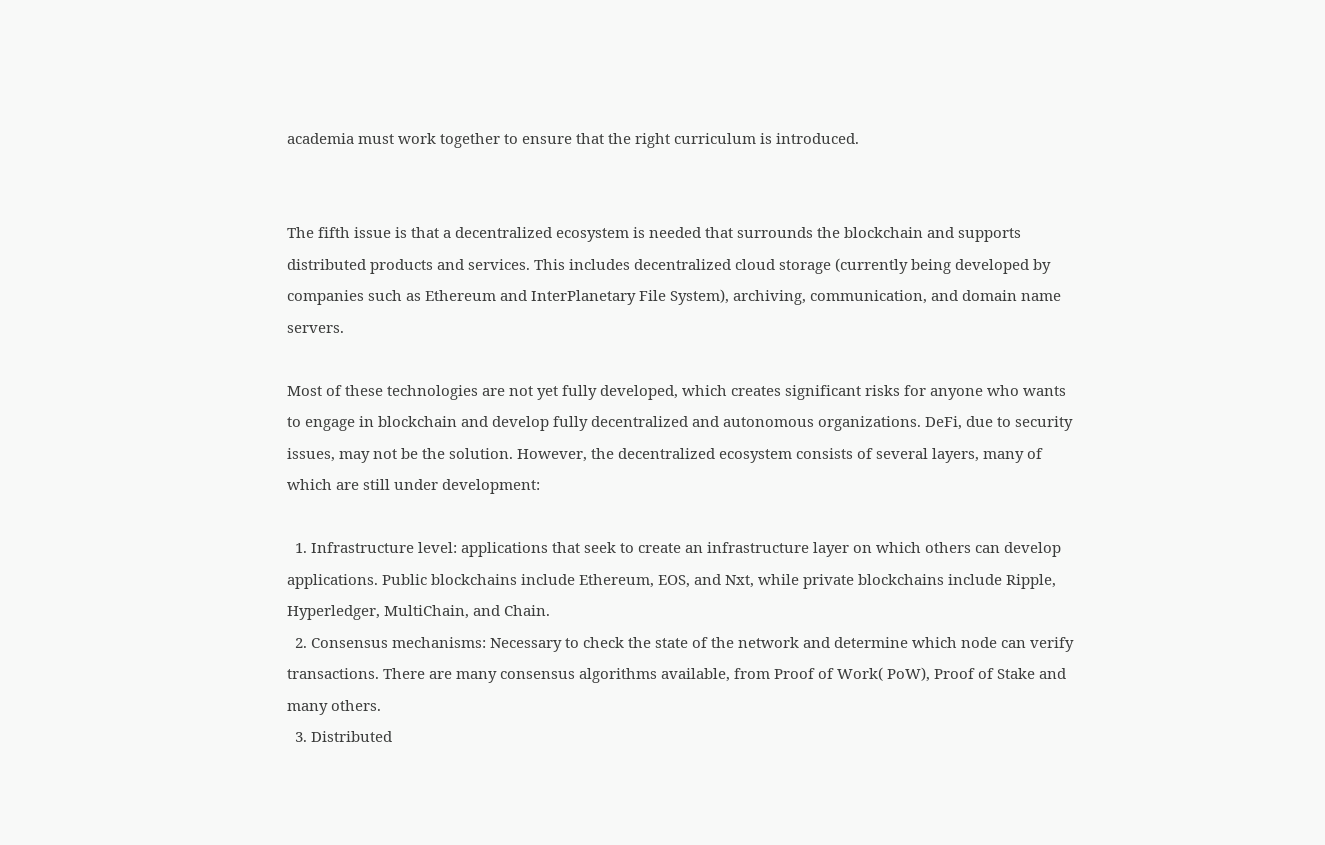academia must work together to ensure that the right curriculum is introduced.


The fifth issue is that a decentralized ecosystem is needed that surrounds the blockchain and supports distributed products and services. This includes decentralized cloud storage (currently being developed by companies such as Ethereum and InterPlanetary File System), archiving, communication, and domain name servers.

Most of these technologies are not yet fully developed, which creates significant risks for anyone who wants to engage in blockchain and develop fully decentralized and autonomous organizations. DeFi, due to security issues, may not be the solution. However, the decentralized ecosystem consists of several layers, many of which are still under development:

  1. Infrastructure level: applications that seek to create an infrastructure layer on which others can develop applications. Public blockchains include Ethereum, EOS, and Nxt, while private blockchains include Ripple, Hyperledger, MultiChain, and Chain.
  2. Consensus mechanisms: Necessary to check the state of the network and determine which node can verify transactions. There are many consensus algorithms available, from Proof of Work( PoW), Proof of Stake and many others.
  3. Distributed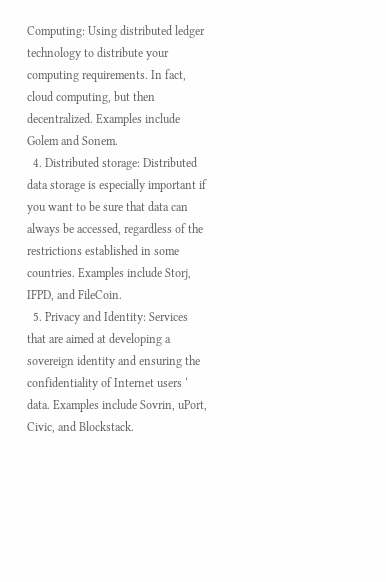Computing: Using distributed ledger technology to distribute your computing requirements. In fact, cloud computing, but then decentralized. Examples include Golem and Sonem.
  4. Distributed storage: Distributed data storage is especially important if you want to be sure that data can always be accessed, regardless of the restrictions established in some countries. Examples include Storj, IFPD, and FileCoin.
  5. Privacy and Identity: Services that are aimed at developing a sovereign identity and ensuring the confidentiality of Internet users ‘ data. Examples include Sovrin, uPort, Civic, and Blockstack.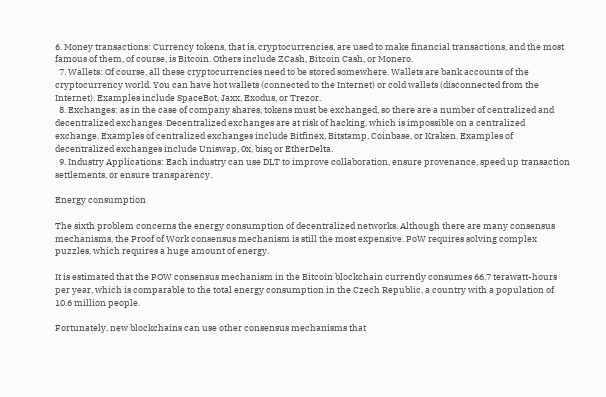6. Money transactions: Currency tokens, that is, cryptocurrencies, are used to make financial transactions, and the most famous of them, of course, is Bitcoin. Others include ZCash, Bitcoin Cash, or Monero.
  7. Wallets: Of course, all these cryptocurrencies need to be stored somewhere. Wallets are bank accounts of the cryptocurrency world. You can have hot wallets (connected to the Internet) or cold wallets (disconnected from the Internet). Examples include SpaceBot, Jaxx, Exodus, or Trezor.
  8. Exchanges: as in the case of company shares, tokens must be exchanged, so there are a number of centralized and decentralized exchanges. Decentralized exchanges are at risk of hacking, which is impossible on a centralized exchange. Examples of centralized exchanges include Bitfinex, Bitstamp, Coinbase, or Kraken. Examples of decentralized exchanges include Uniswap, 0x, bisq or EtherDelta.
  9. Industry Applications: Each industry can use DLT to improve collaboration, ensure provenance, speed up transaction settlements, or ensure transparency.

Energy consumption

The sixth problem concerns the energy consumption of decentralized networks. Although there are many consensus mechanisms, the Proof of Work consensus mechanism is still the most expensive. PoW requires solving complex puzzles, which requires a huge amount of energy.

It is estimated that the POW consensus mechanism in the Bitcoin blockchain currently consumes 66.7 terawatt-hours per year, which is comparable to the total energy consumption in the Czech Republic, a country with a population of 10.6 million people.

Fortunately, new blockchains can use other consensus mechanisms that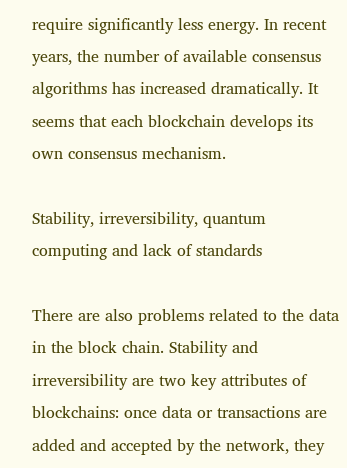require significantly less energy. In recent years, the number of available consensus algorithms has increased dramatically. It seems that each blockchain develops its own consensus mechanism.

Stability, irreversibility, quantum computing and lack of standards

There are also problems related to the data in the block chain. Stability and irreversibility are two key attributes of blockchains: once data or transactions are added and accepted by the network, they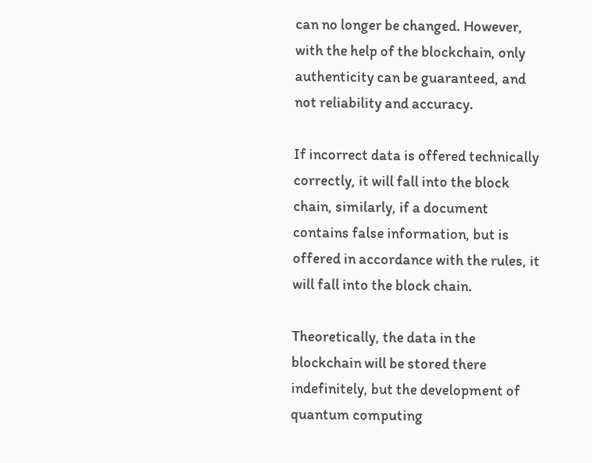can no longer be changed. However, with the help of the blockchain, only authenticity can be guaranteed, and not reliability and accuracy.

If incorrect data is offered technically correctly, it will fall into the block chain, similarly, if a document contains false information, but is offered in accordance with the rules, it will fall into the block chain.

Theoretically, the data in the blockchain will be stored there indefinitely, but the development of quantum computing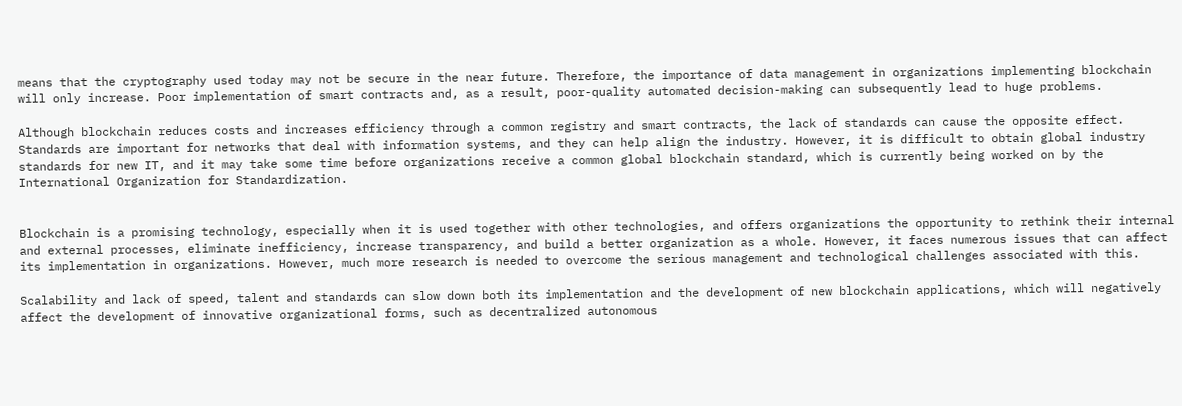means that the cryptography used today may not be secure in the near future. Therefore, the importance of data management in organizations implementing blockchain will only increase. Poor implementation of smart contracts and, as a result, poor-quality automated decision-making can subsequently lead to huge problems.

Although blockchain reduces costs and increases efficiency through a common registry and smart contracts, the lack of standards can cause the opposite effect. Standards are important for networks that deal with information systems, and they can help align the industry. However, it is difficult to obtain global industry standards for new IT, and it may take some time before organizations receive a common global blockchain standard, which is currently being worked on by the International Organization for Standardization.


Blockchain is a promising technology, especially when it is used together with other technologies, and offers organizations the opportunity to rethink their internal and external processes, eliminate inefficiency, increase transparency, and build a better organization as a whole. However, it faces numerous issues that can affect its implementation in organizations. However, much more research is needed to overcome the serious management and technological challenges associated with this.

Scalability and lack of speed, talent and standards can slow down both its implementation and the development of new blockchain applications, which will negatively affect the development of innovative organizational forms, such as decentralized autonomous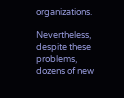organizations.

Nevertheless, despite these problems, dozens of new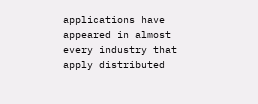applications have appeared in almost every industry that apply distributed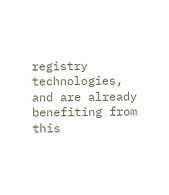registry technologies, and are already benefiting from this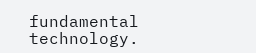fundamental technology.